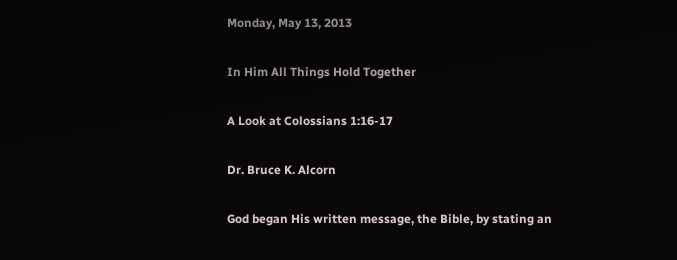Monday, May 13, 2013

In Him All Things Hold Together

A Look at Colossians 1:16-17

Dr. Bruce K. Alcorn

God began His written message, the Bible, by stating an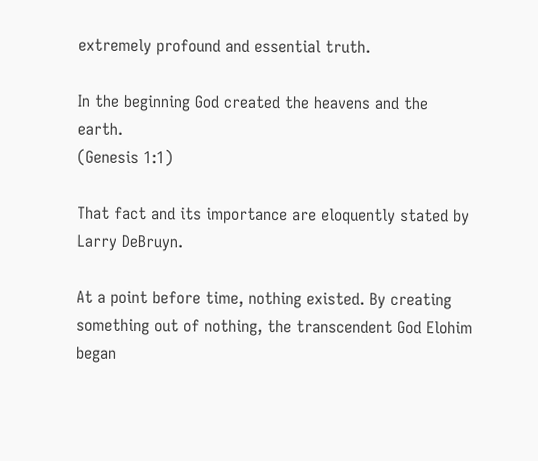extremely profound and essential truth.

In the beginning God created the heavens and the earth.
(Genesis 1:1)

That fact and its importance are eloquently stated by Larry DeBruyn.

At a point before time, nothing existed. By creating something out of nothing, the transcendent God Elohim began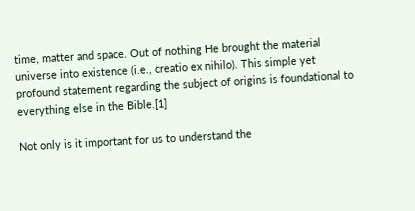time, matter and space. Out of nothing He brought the material universe into existence (i.e., creatio ex nihilo). This simple yet profound statement regarding the subject of origins is foundational to everything else in the Bible.[1]

Not only is it important for us to understand the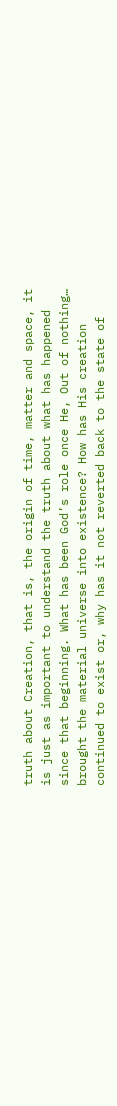truth about Creation, that is, the origin of time, matter and space, it is just as important to understand the truth about what has happened since that beginning. What has been God’s role once He, Out of nothing… brought the material universe into existence? How has His creation continued to exist or, why has it not reverted back to the state of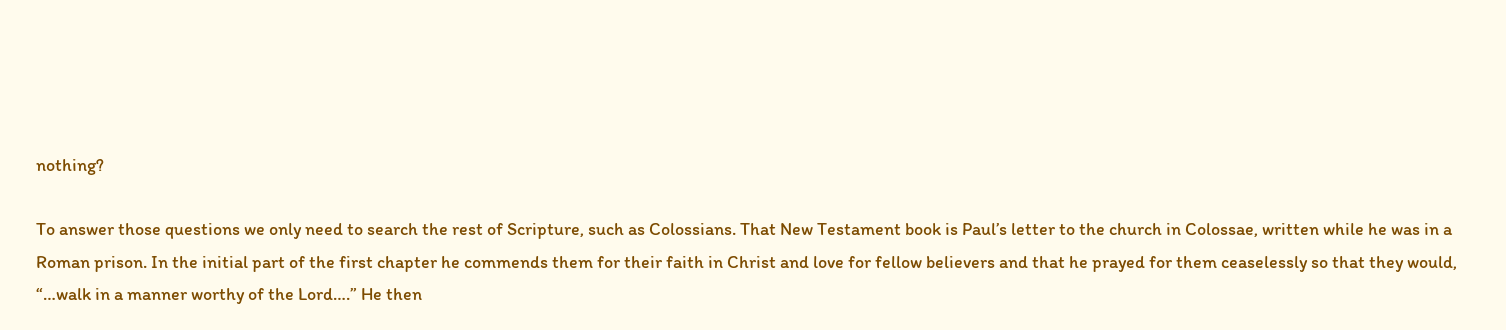nothing?

To answer those questions we only need to search the rest of Scripture, such as Colossians. That New Testament book is Paul’s letter to the church in Colossae, written while he was in a Roman prison. In the initial part of the first chapter he commends them for their faith in Christ and love for fellow believers and that he prayed for them ceaselessly so that they would, “…walk in a manner worthy of the Lord….” He then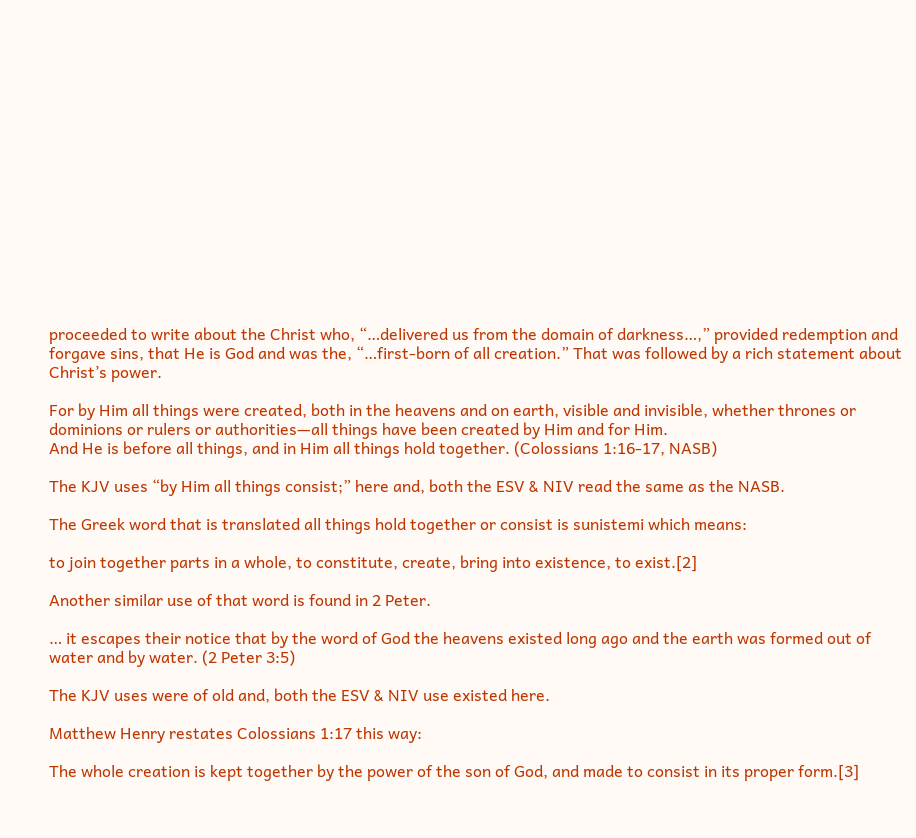proceeded to write about the Christ who, “…delivered us from the domain of darkness…,” provided redemption and forgave sins, that He is God and was the, “…first-born of all creation.” That was followed by a rich statement about Christ’s power.

For by Him all things were created, both in the heavens and on earth, visible and invisible, whether thrones or dominions or rulers or authorities—all things have been created by Him and for Him.
And He is before all things, and in Him all things hold together. (Colossians 1:16-17, NASB)

The KJV uses “by Him all things consist;” here and, both the ESV & NIV read the same as the NASB.

The Greek word that is translated all things hold together or consist is sunistemi which means:

to join together parts in a whole, to constitute, create, bring into existence, to exist.[2]

Another similar use of that word is found in 2 Peter.

… it escapes their notice that by the word of God the heavens existed long ago and the earth was formed out of water and by water. (2 Peter 3:5)

The KJV uses were of old and, both the ESV & NIV use existed here.

Matthew Henry restates Colossians 1:17 this way:

The whole creation is kept together by the power of the son of God, and made to consist in its proper form.[3]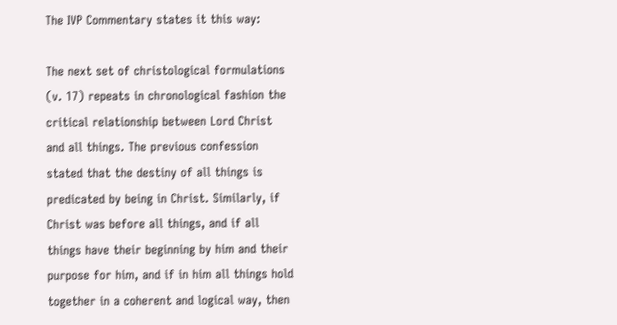The IVP Commentary states it this way:

The next set of christological formulations (v. 17) repeats in chronological fashion the critical relationship between Lord Christ and all things. The previous confession stated that the destiny of all things is predicated by being in Christ. Similarly, if Christ was before all things, and if all things have their beginning by him and their purpose for him, and if in him all things hold together in a coherent and logical way, then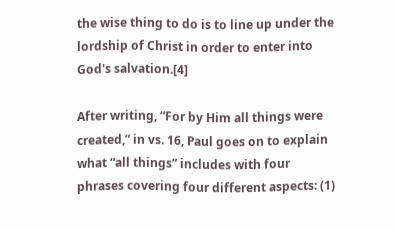the wise thing to do is to line up under the lordship of Christ in order to enter into God's salvation.[4]

After writing, “For by Him all things were created,” in vs. 16, Paul goes on to explain what “all things” includes with four phrases covering four different aspects: (1)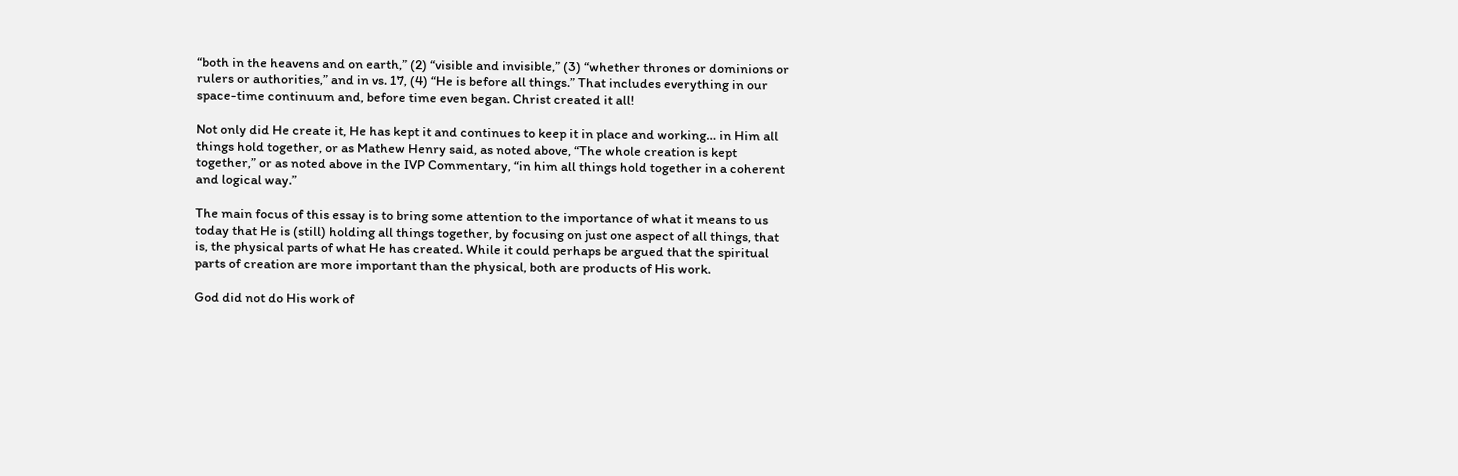“both in the heavens and on earth,” (2) “visible and invisible,” (3) “whether thrones or dominions or rulers or authorities,” and in vs. 17, (4) “He is before all things.” That includes everything in our space-time continuum and, before time even began. Christ created it all!

Not only did He create it, He has kept it and continues to keep it in place and working… in Him all things hold together, or as Mathew Henry said, as noted above, “The whole creation is kept together,” or as noted above in the IVP Commentary, “in him all things hold together in a coherent and logical way.”

The main focus of this essay is to bring some attention to the importance of what it means to us today that He is (still) holding all things together, by focusing on just one aspect of all things, that is, the physical parts of what He has created. While it could perhaps be argued that the spiritual parts of creation are more important than the physical, both are products of His work.

God did not do His work of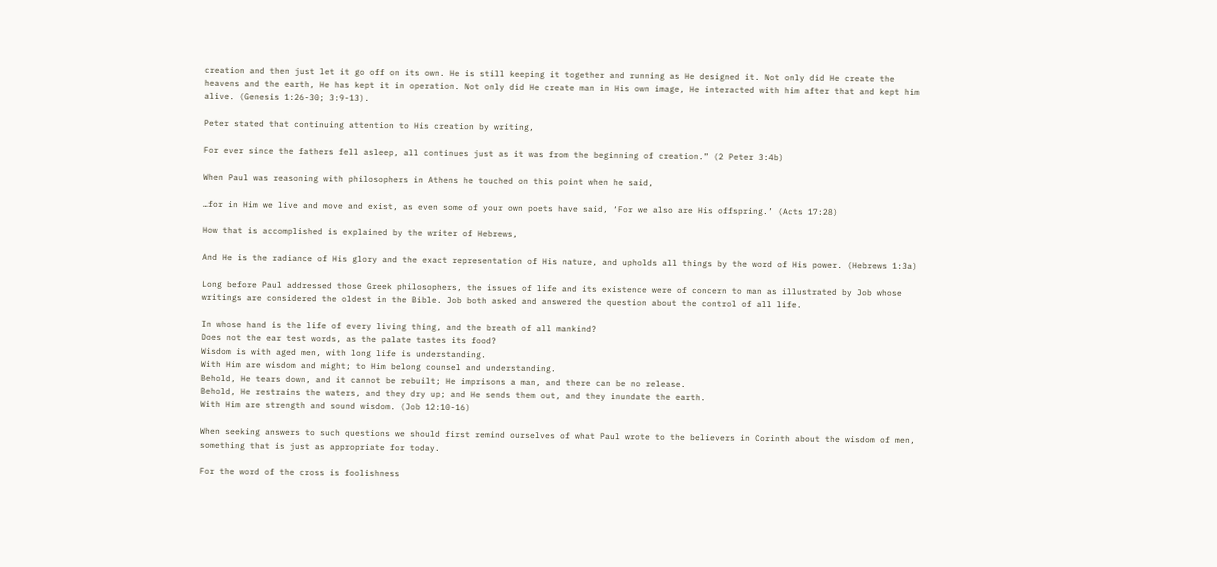creation and then just let it go off on its own. He is still keeping it together and running as He designed it. Not only did He create the heavens and the earth, He has kept it in operation. Not only did He create man in His own image, He interacted with him after that and kept him alive. (Genesis 1:26-30; 3:9-13).

Peter stated that continuing attention to His creation by writing,

For ever since the fathers fell asleep, all continues just as it was from the beginning of creation.” (2 Peter 3:4b)

When Paul was reasoning with philosophers in Athens he touched on this point when he said,

…for in Him we live and move and exist, as even some of your own poets have said, ‘For we also are His offspring.’ (Acts 17:28)

How that is accomplished is explained by the writer of Hebrews,

And He is the radiance of His glory and the exact representation of His nature, and upholds all things by the word of His power. (Hebrews 1:3a)

Long before Paul addressed those Greek philosophers, the issues of life and its existence were of concern to man as illustrated by Job whose writings are considered the oldest in the Bible. Job both asked and answered the question about the control of all life.

In whose hand is the life of every living thing, and the breath of all mankind?
Does not the ear test words, as the palate tastes its food?
Wisdom is with aged men, with long life is understanding.
With Him are wisdom and might; to Him belong counsel and understanding.
Behold, He tears down, and it cannot be rebuilt; He imprisons a man, and there can be no release.
Behold, He restrains the waters, and they dry up; and He sends them out, and they inundate the earth.
With Him are strength and sound wisdom. (Job 12:10-16)

When seeking answers to such questions we should first remind ourselves of what Paul wrote to the believers in Corinth about the wisdom of men, something that is just as appropriate for today.

For the word of the cross is foolishness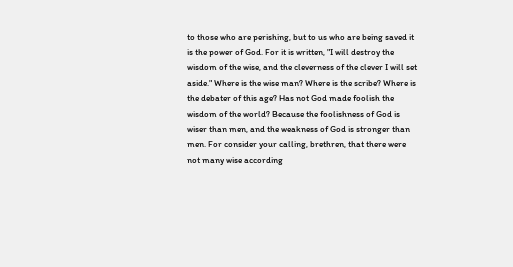to those who are perishing, but to us who are being saved it is the power of God. For it is written, "I will destroy the wisdom of the wise, and the cleverness of the clever I will set aside." Where is the wise man? Where is the scribe? Where is the debater of this age? Has not God made foolish the wisdom of the world? Because the foolishness of God is wiser than men, and the weakness of God is stronger than men. For consider your calling, brethren, that there were not many wise according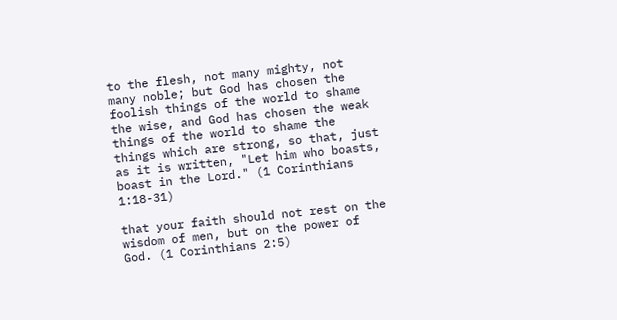to the flesh, not many mighty, not many noble; but God has chosen the foolish things of the world to shame the wise, and God has chosen the weak things of the world to shame the things which are strong, so that, just as it is written, "Let him who boasts, boast in the Lord." (1 Corinthians 1:18-31)

that your faith should not rest on the wisdom of men, but on the power of God. (1 Corinthians 2:5)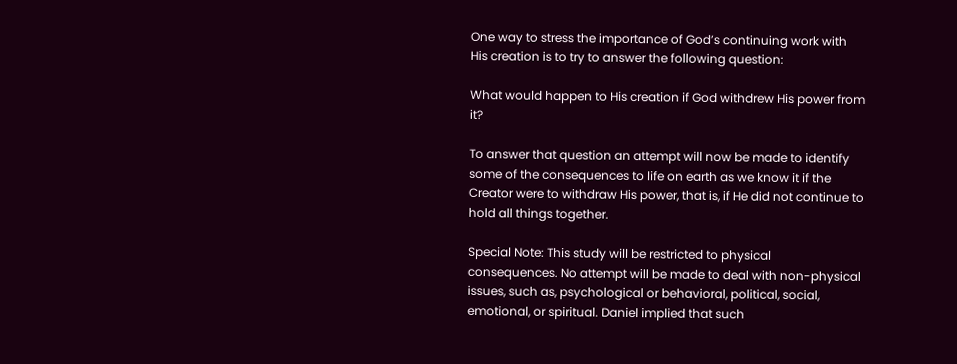One way to stress the importance of God’s continuing work with His creation is to try to answer the following question:

What would happen to His creation if God withdrew His power from it?

To answer that question an attempt will now be made to identify some of the consequences to life on earth as we know it if the Creator were to withdraw His power, that is, if He did not continue to hold all things together.

Special Note: This study will be restricted to physical consequences. No attempt will be made to deal with non-physical issues, such as, psychological or behavioral, political, social, emotional, or spiritual. Daniel implied that such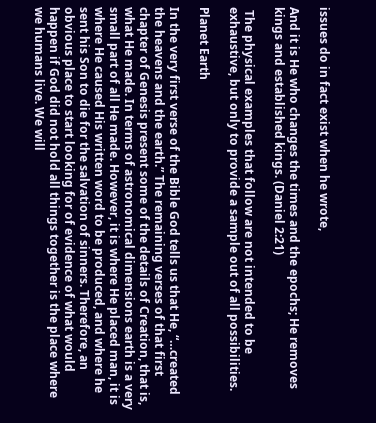issues do in fact exist when he wrote,

And it is He who changes the times and the epochs; He removes kings and established kings. (Daniel 2:21)

 The physical examples that follow are not intended to be exhaustive, but only to provide a sample out of all possibilities.

Planet Earth

In the very first verse of the Bible God tells us that He, “…created the heavens and the earth.” The remaining verses of that first chapter of Genesis present some of the details of Creation, that is, what He made. In terms of astronomical dimensions earth is a very small part of all He made. However, it is where He placed man, it is where He caused His written word to be produced, and where he sent his Son to die for the salvation of sinners. Therefore, an obvious place to start looking for of evidence of what would happen if God did not hold all things together is the place where we humans live. We will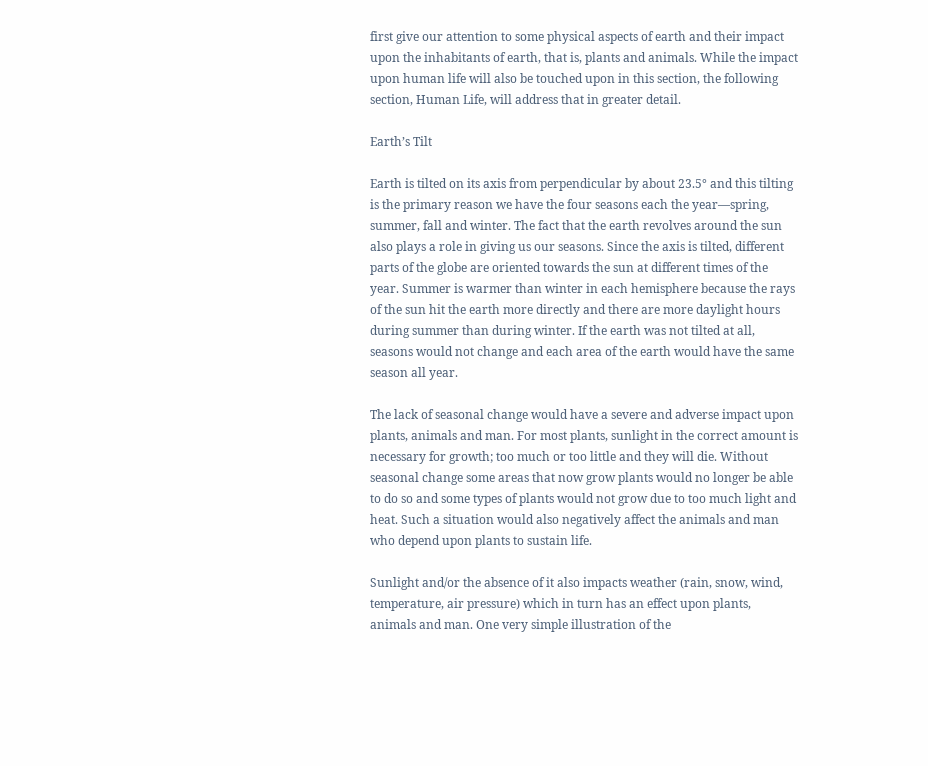first give our attention to some physical aspects of earth and their impact upon the inhabitants of earth, that is, plants and animals. While the impact upon human life will also be touched upon in this section, the following section, Human Life, will address that in greater detail.

Earth’s Tilt

Earth is tilted on its axis from perpendicular by about 23.5° and this tilting is the primary reason we have the four seasons each the year—spring, summer, fall and winter. The fact that the earth revolves around the sun also plays a role in giving us our seasons. Since the axis is tilted, different parts of the globe are oriented towards the sun at different times of the year. Summer is warmer than winter in each hemisphere because the rays of the sun hit the earth more directly and there are more daylight hours during summer than during winter. If the earth was not tilted at all, seasons would not change and each area of the earth would have the same season all year.

The lack of seasonal change would have a severe and adverse impact upon plants, animals and man. For most plants, sunlight in the correct amount is necessary for growth; too much or too little and they will die. Without seasonal change some areas that now grow plants would no longer be able to do so and some types of plants would not grow due to too much light and heat. Such a situation would also negatively affect the animals and man who depend upon plants to sustain life.

Sunlight and/or the absence of it also impacts weather (rain, snow, wind, temperature, air pressure) which in turn has an effect upon plants, animals and man. One very simple illustration of the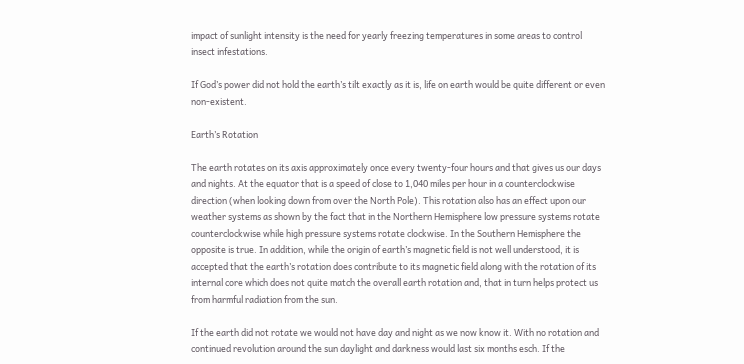impact of sunlight intensity is the need for yearly freezing temperatures in some areas to control insect infestations.

If God’s power did not hold the earth’s tilt exactly as it is, life on earth would be quite different or even non-existent.

Earth’s Rotation

The earth rotates on its axis approximately once every twenty-four hours and that gives us our days and nights. At the equator that is a speed of close to 1,040 miles per hour in a counterclockwise direction (when looking down from over the North Pole). This rotation also has an effect upon our weather systems as shown by the fact that in the Northern Hemisphere low pressure systems rotate counterclockwise while high pressure systems rotate clockwise. In the Southern Hemisphere the opposite is true. In addition, while the origin of earth’s magnetic field is not well understood, it is accepted that the earth’s rotation does contribute to its magnetic field along with the rotation of its internal core which does not quite match the overall earth rotation and, that in turn helps protect us from harmful radiation from the sun.

If the earth did not rotate we would not have day and night as we now know it. With no rotation and continued revolution around the sun daylight and darkness would last six months esch. If the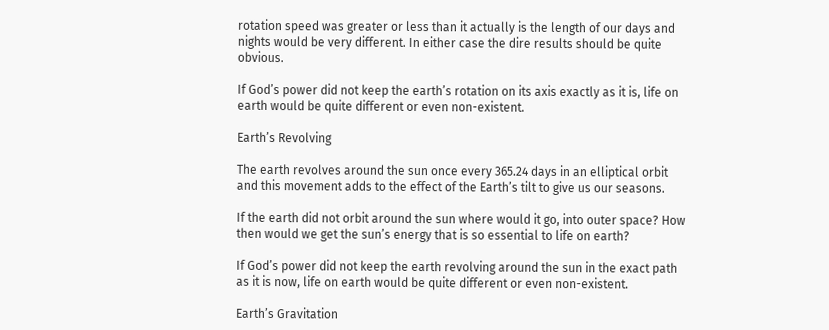rotation speed was greater or less than it actually is the length of our days and nights would be very different. In either case the dire results should be quite obvious.

If God’s power did not keep the earth’s rotation on its axis exactly as it is, life on earth would be quite different or even non-existent.

Earth’s Revolving

The earth revolves around the sun once every 365.24 days in an elliptical orbit and this movement adds to the effect of the Earth’s tilt to give us our seasons.

If the earth did not orbit around the sun where would it go, into outer space? How then would we get the sun’s energy that is so essential to life on earth?

If God’s power did not keep the earth revolving around the sun in the exact path as it is now, life on earth would be quite different or even non-existent.

Earth’s Gravitation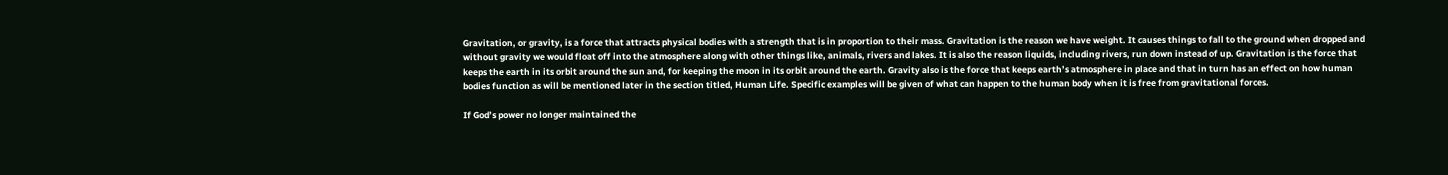Gravitation, or gravity, is a force that attracts physical bodies with a strength that is in proportion to their mass. Gravitation is the reason we have weight. It causes things to fall to the ground when dropped and without gravity we would float off into the atmosphere along with other things like, animals, rivers and lakes. It is also the reason liquids, including rivers, run down instead of up. Gravitation is the force that keeps the earth in its orbit around the sun and, for keeping the moon in its orbit around the earth. Gravity also is the force that keeps earth’s atmosphere in place and that in turn has an effect on how human bodies function as will be mentioned later in the section titled, Human Life. Specific examples will be given of what can happen to the human body when it is free from gravitational forces.

If God’s power no longer maintained the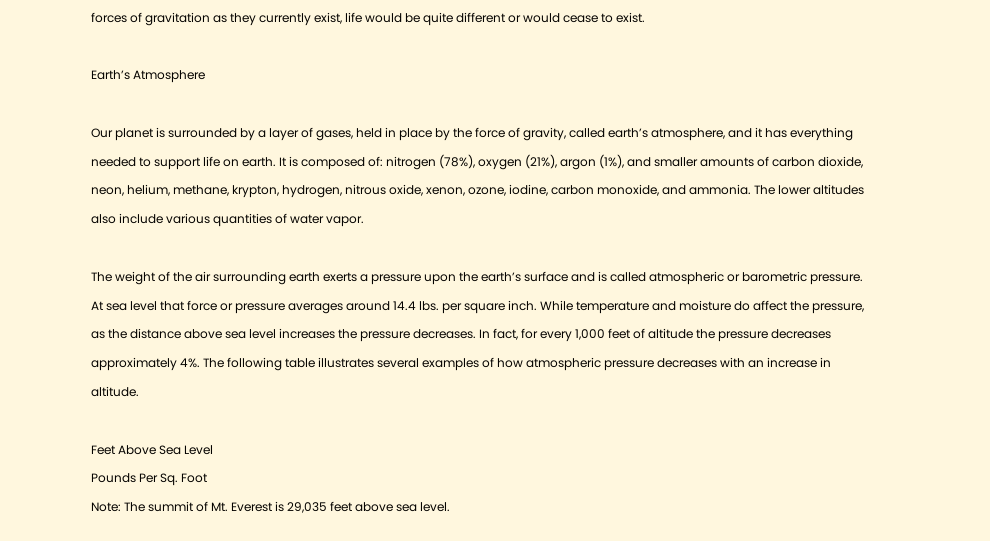forces of gravitation as they currently exist, life would be quite different or would cease to exist.

Earth’s Atmosphere

Our planet is surrounded by a layer of gases, held in place by the force of gravity, called earth’s atmosphere, and it has everything needed to support life on earth. It is composed of: nitrogen (78%), oxygen (21%), argon (1%), and smaller amounts of carbon dioxide, neon, helium, methane, krypton, hydrogen, nitrous oxide, xenon, ozone, iodine, carbon monoxide, and ammonia. The lower altitudes also include various quantities of water vapor.

The weight of the air surrounding earth exerts a pressure upon the earth’s surface and is called atmospheric or barometric pressure. At sea level that force or pressure averages around 14.4 lbs. per square inch. While temperature and moisture do affect the pressure, as the distance above sea level increases the pressure decreases. In fact, for every 1,000 feet of altitude the pressure decreases approximately 4%. The following table illustrates several examples of how atmospheric pressure decreases with an increase in altitude.

Feet Above Sea Level
Pounds Per Sq. Foot
Note: The summit of Mt. Everest is 29,035 feet above sea level.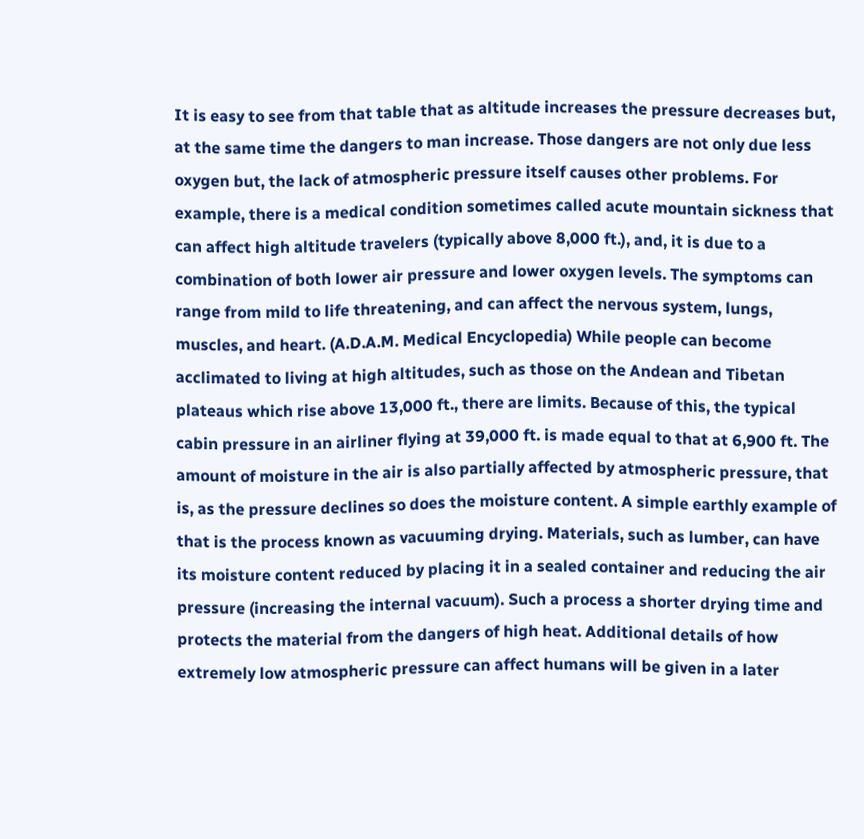It is easy to see from that table that as altitude increases the pressure decreases but, at the same time the dangers to man increase. Those dangers are not only due less oxygen but, the lack of atmospheric pressure itself causes other problems. For example, there is a medical condition sometimes called acute mountain sickness that can affect high altitude travelers (typically above 8,000 ft.), and, it is due to a combination of both lower air pressure and lower oxygen levels. The symptoms can range from mild to life threatening, and can affect the nervous system, lungs, muscles, and heart. (A.D.A.M. Medical Encyclopedia) While people can become acclimated to living at high altitudes, such as those on the Andean and Tibetan plateaus which rise above 13,000 ft., there are limits. Because of this, the typical cabin pressure in an airliner flying at 39,000 ft. is made equal to that at 6,900 ft. The amount of moisture in the air is also partially affected by atmospheric pressure, that is, as the pressure declines so does the moisture content. A simple earthly example of that is the process known as vacuuming drying. Materials, such as lumber, can have its moisture content reduced by placing it in a sealed container and reducing the air pressure (increasing the internal vacuum). Such a process a shorter drying time and protects the material from the dangers of high heat. Additional details of how extremely low atmospheric pressure can affect humans will be given in a later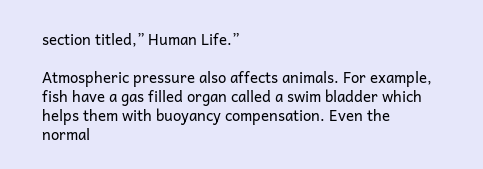section titled,” Human Life.”

Atmospheric pressure also affects animals. For example, fish have a gas filled organ called a swim bladder which helps them with buoyancy compensation. Even the normal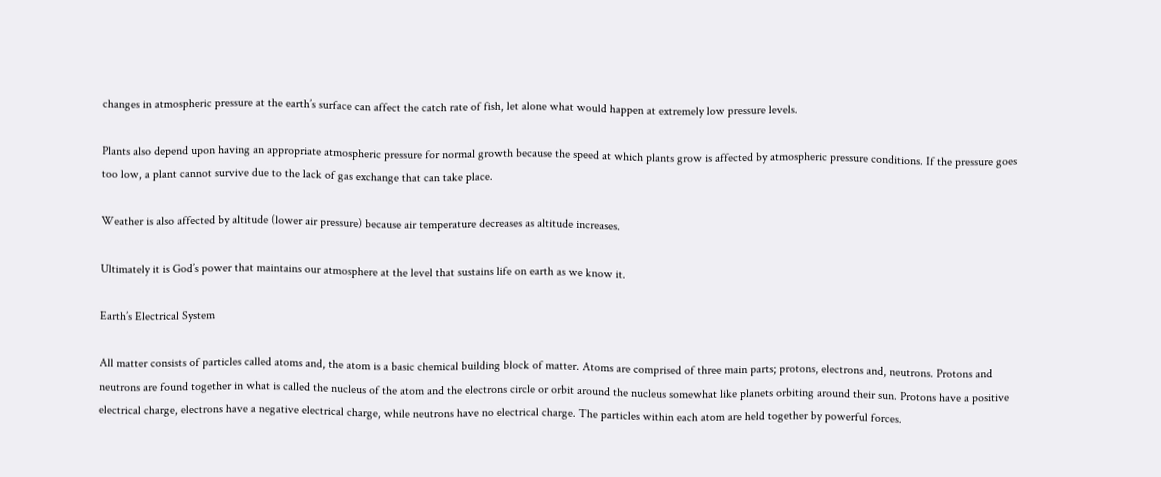changes in atmospheric pressure at the earth’s surface can affect the catch rate of fish, let alone what would happen at extremely low pressure levels.

Plants also depend upon having an appropriate atmospheric pressure for normal growth because the speed at which plants grow is affected by atmospheric pressure conditions. If the pressure goes too low, a plant cannot survive due to the lack of gas exchange that can take place.

Weather is also affected by altitude (lower air pressure) because air temperature decreases as altitude increases.

Ultimately it is God’s power that maintains our atmosphere at the level that sustains life on earth as we know it.

Earth’s Electrical System

All matter consists of particles called atoms and, the atom is a basic chemical building block of matter. Atoms are comprised of three main parts; protons, electrons and, neutrons. Protons and neutrons are found together in what is called the nucleus of the atom and the electrons circle or orbit around the nucleus somewhat like planets orbiting around their sun. Protons have a positive electrical charge, electrons have a negative electrical charge, while neutrons have no electrical charge. The particles within each atom are held together by powerful forces.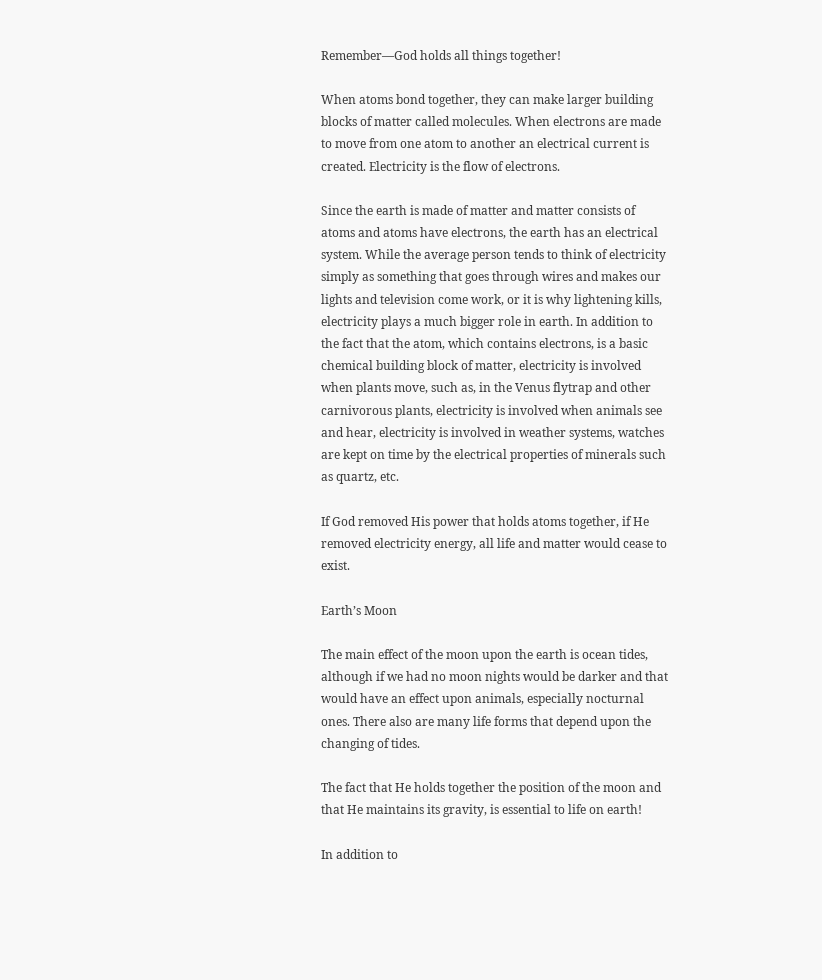Remember—God holds all things together!

When atoms bond together, they can make larger building blocks of matter called molecules. When electrons are made to move from one atom to another an electrical current is created. Electricity is the flow of electrons.

Since the earth is made of matter and matter consists of atoms and atoms have electrons, the earth has an electrical system. While the average person tends to think of electricity simply as something that goes through wires and makes our lights and television come work, or it is why lightening kills, electricity plays a much bigger role in earth. In addition to the fact that the atom, which contains electrons, is a basic chemical building block of matter, electricity is involved when plants move, such as, in the Venus flytrap and other carnivorous plants, electricity is involved when animals see and hear, electricity is involved in weather systems, watches are kept on time by the electrical properties of minerals such as quartz, etc.

If God removed His power that holds atoms together, if He removed electricity energy, all life and matter would cease to exist.

Earth’s Moon

The main effect of the moon upon the earth is ocean tides, although if we had no moon nights would be darker and that would have an effect upon animals, especially nocturnal ones. There also are many life forms that depend upon the changing of tides.

The fact that He holds together the position of the moon and that He maintains its gravity, is essential to life on earth!

In addition to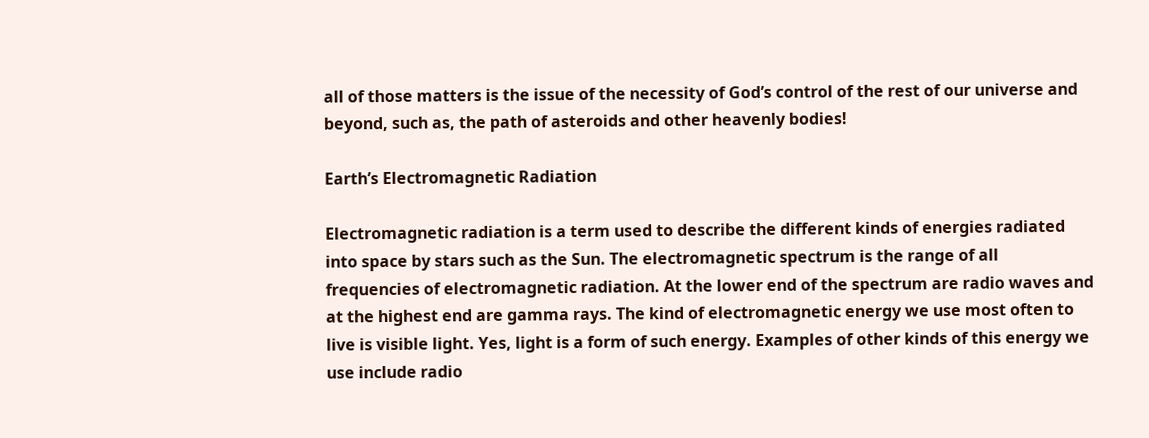all of those matters is the issue of the necessity of God’s control of the rest of our universe and beyond, such as, the path of asteroids and other heavenly bodies!

Earth’s Electromagnetic Radiation

Electromagnetic radiation is a term used to describe the different kinds of energies radiated into space by stars such as the Sun. The electromagnetic spectrum is the range of all frequencies of electromagnetic radiation. At the lower end of the spectrum are radio waves and at the highest end are gamma rays. The kind of electromagnetic energy we use most often to live is visible light. Yes, light is a form of such energy. Examples of other kinds of this energy we use include radio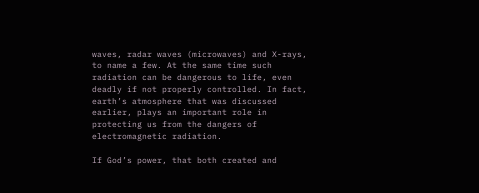waves, radar waves (microwaves) and X-rays, to name a few. At the same time such radiation can be dangerous to life, even deadly if not properly controlled. In fact, earth’s atmosphere that was discussed earlier, plays an important role in protecting us from the dangers of electromagnetic radiation.

If God’s power, that both created and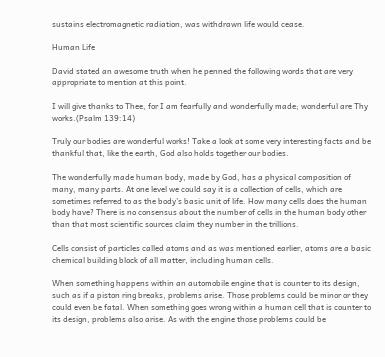sustains electromagnetic radiation, was withdrawn life would cease.

Human Life

David stated an awesome truth when he penned the following words that are very appropriate to mention at this point.

I will give thanks to Thee, for I am fearfully and wonderfully made; wonderful are Thy works.(Psalm 139:14)

Truly our bodies are wonderful works! Take a look at some very interesting facts and be thankful that, like the earth, God also holds together our bodies.

The wonderfully made human body, made by God, has a physical composition of many, many parts. At one level we could say it is a collection of cells, which are sometimes referred to as the body’s basic unit of life. How many cells does the human body have? There is no consensus about the number of cells in the human body other than that most scientific sources claim they number in the trillions.

Cells consist of particles called atoms and as was mentioned earlier, atoms are a basic chemical building block of all matter, including human cells.

When something happens within an automobile engine that is counter to its design, such as if a piston ring breaks, problems arise. Those problems could be minor or they could even be fatal. When something goes wrong within a human cell that is counter to its design, problems also arise. As with the engine those problems could be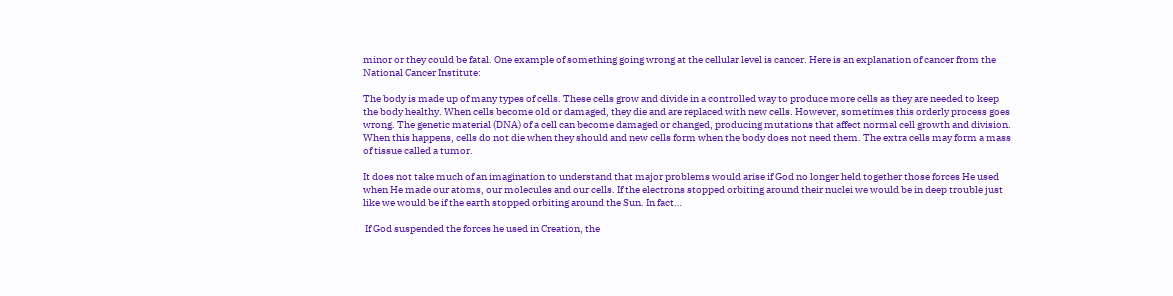minor or they could be fatal. One example of something going wrong at the cellular level is cancer. Here is an explanation of cancer from the National Cancer Institute:

The body is made up of many types of cells. These cells grow and divide in a controlled way to produce more cells as they are needed to keep the body healthy. When cells become old or damaged, they die and are replaced with new cells. However, sometimes this orderly process goes wrong. The genetic material (DNA) of a cell can become damaged or changed, producing mutations that affect normal cell growth and division. When this happens, cells do not die when they should and new cells form when the body does not need them. The extra cells may form a mass of tissue called a tumor.

It does not take much of an imagination to understand that major problems would arise if God no longer held together those forces He used when He made our atoms, our molecules and our cells. If the electrons stopped orbiting around their nuclei we would be in deep trouble just like we would be if the earth stopped orbiting around the Sun. In fact…

 If God suspended the forces he used in Creation, the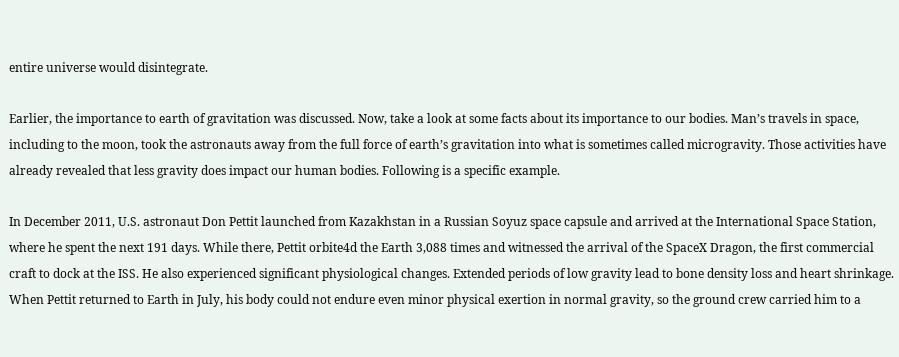entire universe would disintegrate.

Earlier, the importance to earth of gravitation was discussed. Now, take a look at some facts about its importance to our bodies. Man’s travels in space, including to the moon, took the astronauts away from the full force of earth’s gravitation into what is sometimes called microgravity. Those activities have already revealed that less gravity does impact our human bodies. Following is a specific example.

In December 2011, U.S. astronaut Don Pettit launched from Kazakhstan in a Russian Soyuz space capsule and arrived at the International Space Station, where he spent the next 191 days. While there, Pettit orbite4d the Earth 3,088 times and witnessed the arrival of the SpaceX Dragon, the first commercial craft to dock at the ISS. He also experienced significant physiological changes. Extended periods of low gravity lead to bone density loss and heart shrinkage. When Pettit returned to Earth in July, his body could not endure even minor physical exertion in normal gravity, so the ground crew carried him to a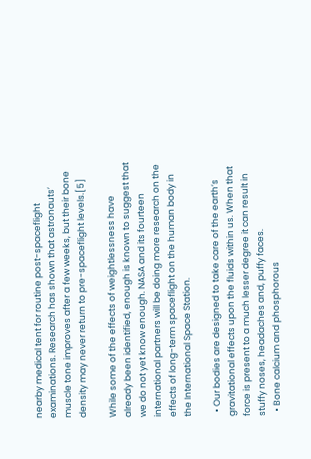nearby medical tent for routine post-spaceflight examinations. Research has shown that astronauts’ muscle tone improves after a few weeks, but their bone density may never return to pre-spaceflight levels.[5]

While some of the effects of weightlessness have already been identified, enough is known to suggest that we do not yet know enough. NASA and its fourteen international partners will be doing more research on the effects of long-term spaceflight on the human body in the International Space Station.

  • Our bodies are designed to take care of the earth’s gravitational effects upon the fluids within us. When that force is present to a much lesser degree it can result in stuffy noses, headaches and, puffy faces.
  • Bone calcium and phosphorous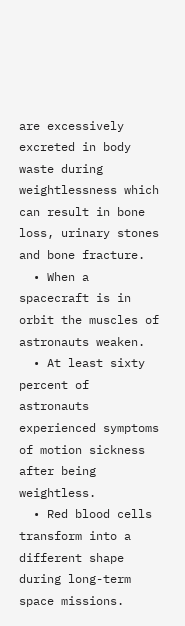are excessively excreted in body waste during weightlessness which can result in bone loss, urinary stones and bone fracture.
  • When a spacecraft is in orbit the muscles of astronauts weaken.
  • At least sixty percent of astronauts experienced symptoms of motion sickness after being weightless.
  • Red blood cells transform into a different shape during long-term space missions.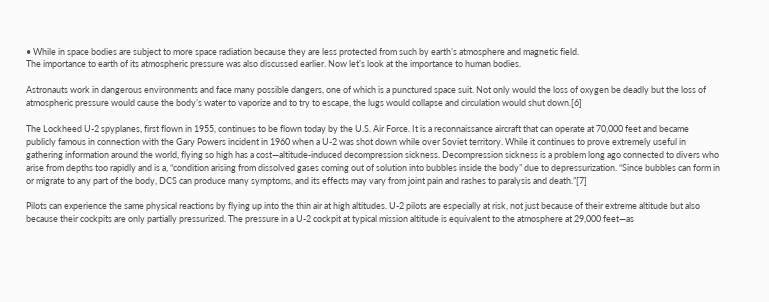• While in space bodies are subject to more space radiation because they are less protected from such by earth’s atmosphere and magnetic field.
The importance to earth of its atmospheric pressure was also discussed earlier. Now let’s look at the importance to human bodies.

Astronauts work in dangerous environments and face many possible dangers, one of which is a punctured space suit. Not only would the loss of oxygen be deadly but the loss of atmospheric pressure would cause the body’s water to vaporize and to try to escape, the lugs would collapse and circulation would shut down.[6]

The Lockheed U-2 spyplanes, first flown in 1955, continues to be flown today by the U.S. Air Force. It is a reconnaissance aircraft that can operate at 70,000 feet and became publicly famous in connection with the Gary Powers incident in 1960 when a U-2 was shot down while over Soviet territory. While it continues to prove extremely useful in gathering information around the world, flying so high has a cost—altitude-induced decompression sickness. Decompression sickness is a problem long ago connected to divers who arise from depths too rapidly and is a, “condition arising from dissolved gases coming out of solution into bubbles inside the body” due to depressurization. “Since bubbles can form in or migrate to any part of the body, DCS can produce many symptoms, and its effects may vary from joint pain and rashes to paralysis and death.”[7]

Pilots can experience the same physical reactions by flying up into the thin air at high altitudes. U-2 pilots are especially at risk, not just because of their extreme altitude but also because their cockpits are only partially pressurized. The pressure in a U-2 cockpit at typical mission altitude is equivalent to the atmosphere at 29,000 feet—as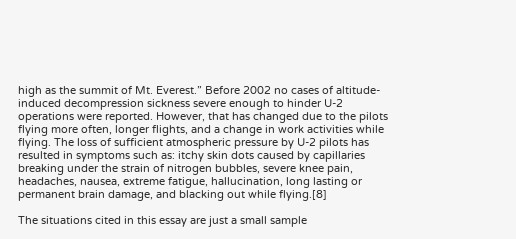high as the summit of Mt. Everest.” Before 2002 no cases of altitude-induced decompression sickness severe enough to hinder U-2 operations were reported. However, that has changed due to the pilots flying more often, longer flights, and a change in work activities while flying. The loss of sufficient atmospheric pressure by U-2 pilots has resulted in symptoms such as: itchy skin dots caused by capillaries breaking under the strain of nitrogen bubbles, severe knee pain, headaches, nausea, extreme fatigue, hallucination, long lasting or permanent brain damage, and blacking out while flying.[8]

The situations cited in this essay are just a small sample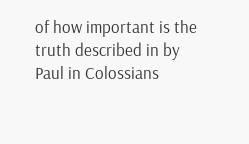of how important is the truth described in by Paul in Colossians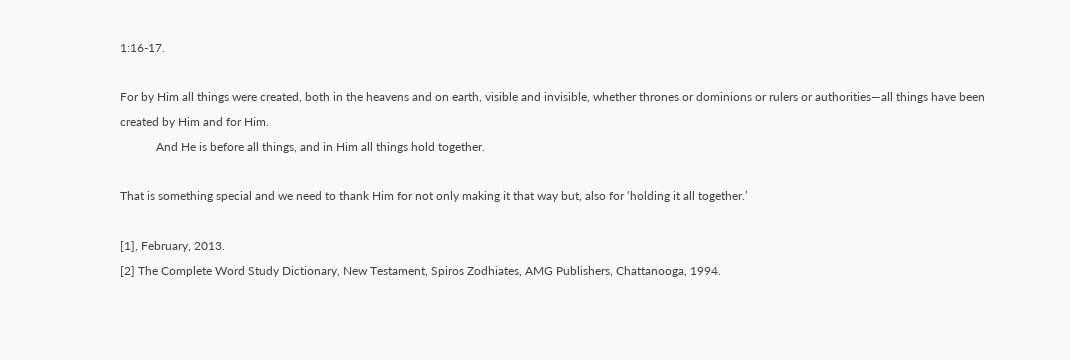1:16-17.

For by Him all things were created, both in the heavens and on earth, visible and invisible, whether thrones or dominions or rulers or authorities—all things have been created by Him and for Him.
            And He is before all things, and in Him all things hold together.

That is something special and we need to thank Him for not only making it that way but, also for ‘holding it all together.’

[1], February, 2013.
[2] The Complete Word Study Dictionary, New Testament, Spiros Zodhiates, AMG Publishers, Chattanooga, 1994.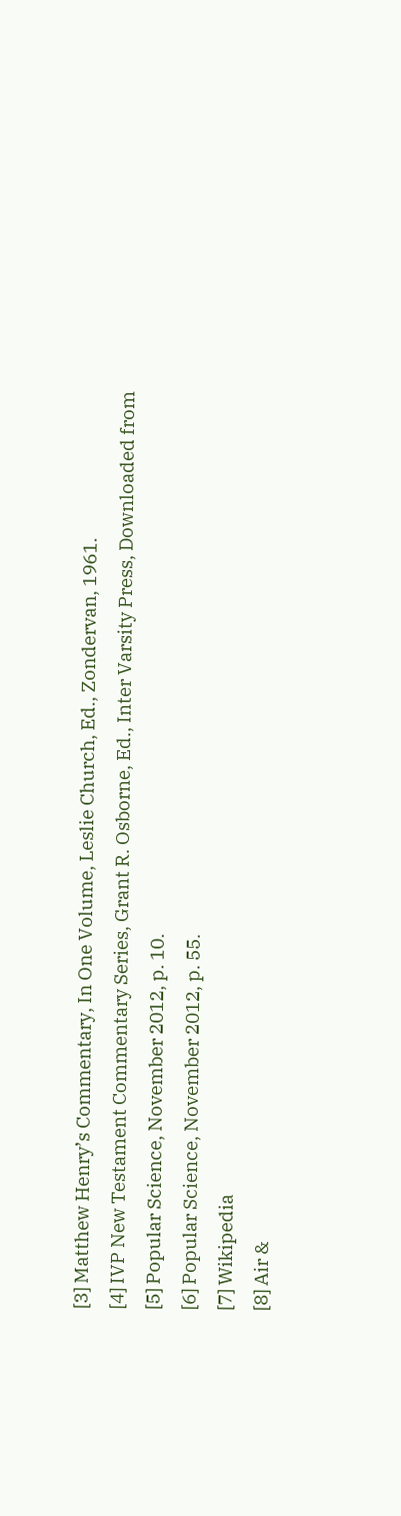[3] Matthew Henry’s Commentary, In One Volume, Leslie Church, Ed., Zondervan, 1961.
[4] IVP New Testament Commentary Series, Grant R. Osborne, Ed., Inter Varsity Press, Downloaded from
[5] Popular Science, November 2012, p. 10.
[6] Popular Science, November 2012, p. 55.
[7] Wikipedia
[8] Air &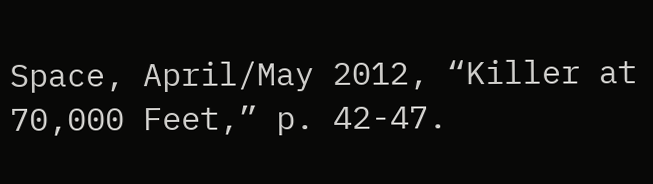Space, April/May 2012, “Killer at 70,000 Feet,” p. 42-47.